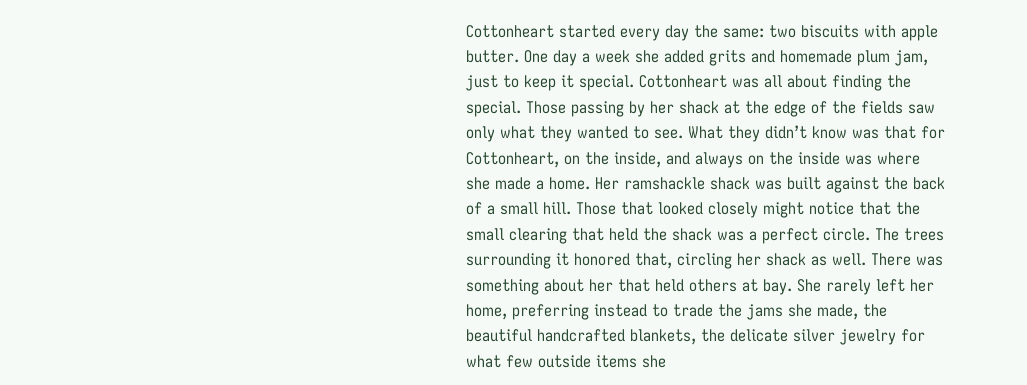Cottonheart started every day the same: two biscuits with apple butter. One day a week she added grits and homemade plum jam, just to keep it special. Cottonheart was all about finding the special. Those passing by her shack at the edge of the fields saw only what they wanted to see. What they didn’t know was that for Cottonheart, on the inside, and always on the inside was where she made a home. Her ramshackle shack was built against the back of a small hill. Those that looked closely might notice that the small clearing that held the shack was a perfect circle. The trees surrounding it honored that, circling her shack as well. There was something about her that held others at bay. She rarely left her home, preferring instead to trade the jams she made, the beautiful handcrafted blankets, the delicate silver jewelry for what few outside items she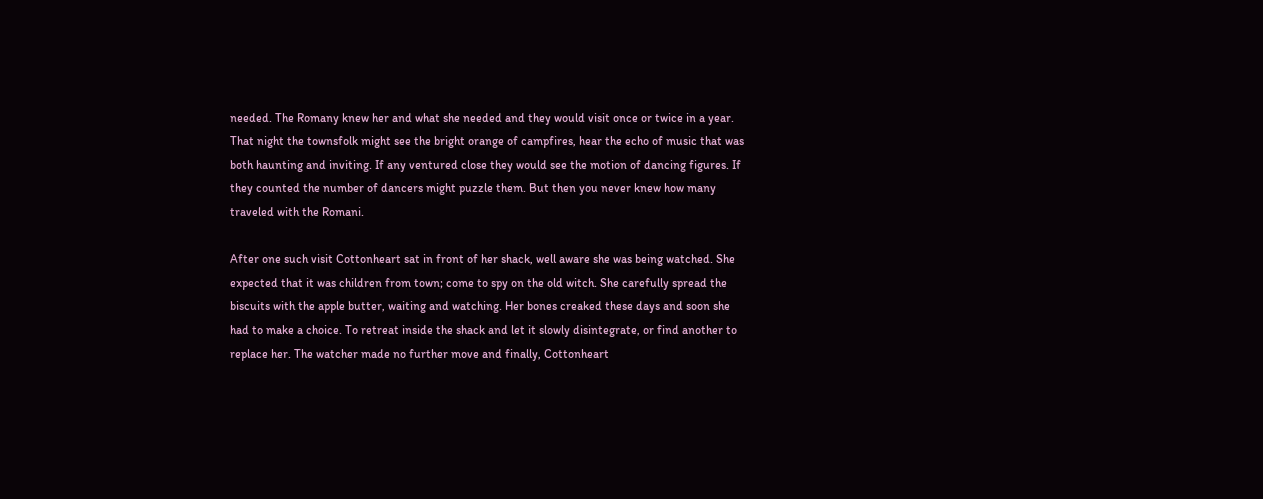needed. The Romany knew her and what she needed and they would visit once or twice in a year. That night the townsfolk might see the bright orange of campfires, hear the echo of music that was both haunting and inviting. If any ventured close they would see the motion of dancing figures. If they counted the number of dancers might puzzle them. But then you never knew how many traveled with the Romani.

After one such visit Cottonheart sat in front of her shack, well aware she was being watched. She expected that it was children from town; come to spy on the old witch. She carefully spread the biscuits with the apple butter, waiting and watching. Her bones creaked these days and soon she had to make a choice. To retreat inside the shack and let it slowly disintegrate, or find another to replace her. The watcher made no further move and finally, Cottonheart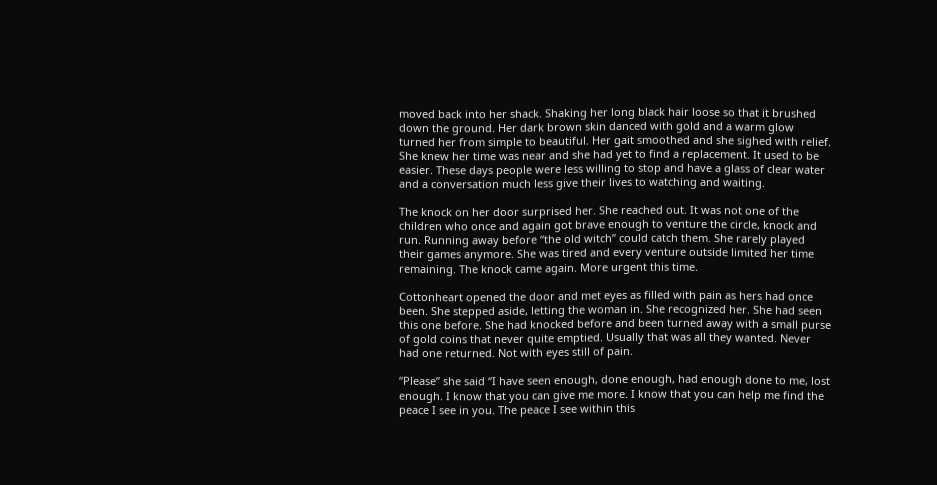moved back into her shack. Shaking her long black hair loose so that it brushed down the ground. Her dark brown skin danced with gold and a warm glow turned her from simple to beautiful. Her gait smoothed and she sighed with relief. She knew her time was near and she had yet to find a replacement. It used to be easier. These days people were less willing to stop and have a glass of clear water and a conversation much less give their lives to watching and waiting.

The knock on her door surprised her. She reached out. It was not one of the children who once and again got brave enough to venture the circle, knock and run. Running away before “the old witch” could catch them. She rarely played their games anymore. She was tired and every venture outside limited her time remaining. The knock came again. More urgent this time.

Cottonheart opened the door and met eyes as filled with pain as hers had once been. She stepped aside, letting the woman in. She recognized her. She had seen this one before. She had knocked before and been turned away with a small purse of gold coins that never quite emptied. Usually that was all they wanted. Never had one returned. Not with eyes still of pain.

“Please” she said “I have seen enough, done enough, had enough done to me, lost enough. I know that you can give me more. I know that you can help me find the peace I see in you. The peace I see within this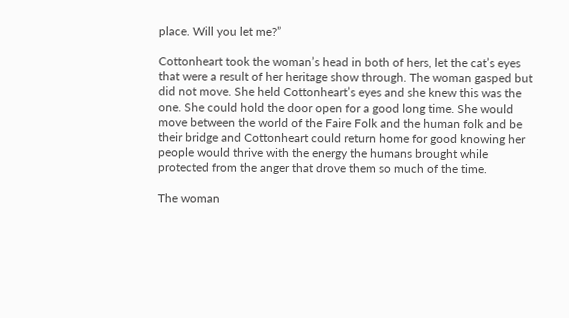place. Will you let me?”

Cottonheart took the woman’s head in both of hers, let the cat’s eyes that were a result of her heritage show through. The woman gasped but did not move. She held Cottonheart’s eyes and she knew this was the one. She could hold the door open for a good long time. She would move between the world of the Faire Folk and the human folk and be their bridge and Cottonheart could return home for good knowing her people would thrive with the energy the humans brought while protected from the anger that drove them so much of the time.

The woman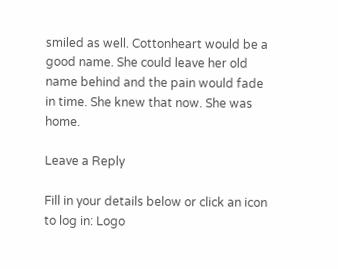smiled as well. Cottonheart would be a good name. She could leave her old name behind and the pain would fade in time. She knew that now. She was home.

Leave a Reply

Fill in your details below or click an icon to log in: Logo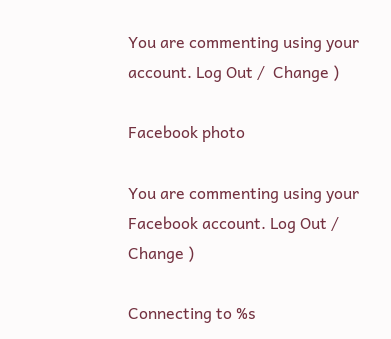You are commenting using your account. Log Out /  Change )

Facebook photo

You are commenting using your Facebook account. Log Out /  Change )

Connecting to %s